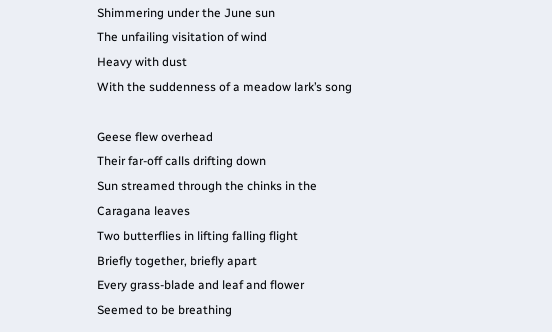Shimmering under the June sun
The unfailing visitation of wind
Heavy with dust
With the suddenness of a meadow lark’s song

Geese flew overhead
Their far-off calls drifting down
Sun streamed through the chinks in the Caragana leaves
Two butterflies in lifting falling flight
Briefly together, briefly apart
Every grass-blade and leaf and flower
Seemed to be breathing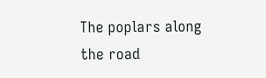The poplars along the road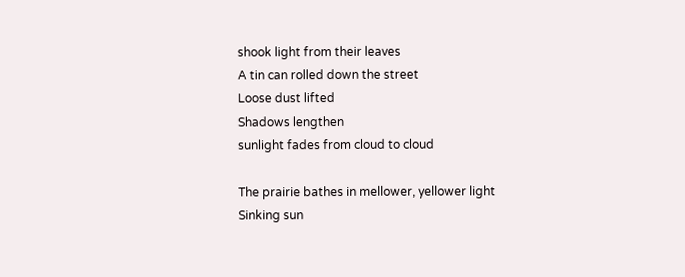shook light from their leaves
A tin can rolled down the street
Loose dust lifted
Shadows lengthen
sunlight fades from cloud to cloud

The prairie bathes in mellower, yellower light
Sinking sun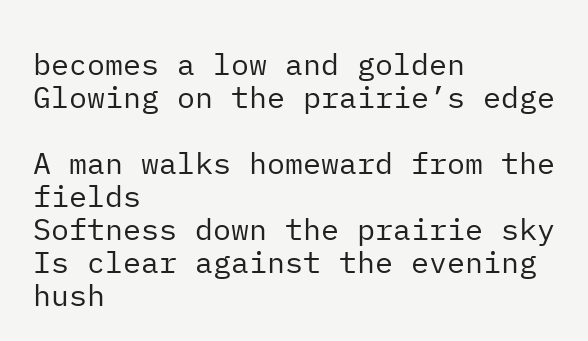becomes a low and golden
Glowing on the prairie’s edge

A man walks homeward from the fields
Softness down the prairie sky
Is clear against the evening hush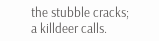the stubble cracks; a killdeer calls.